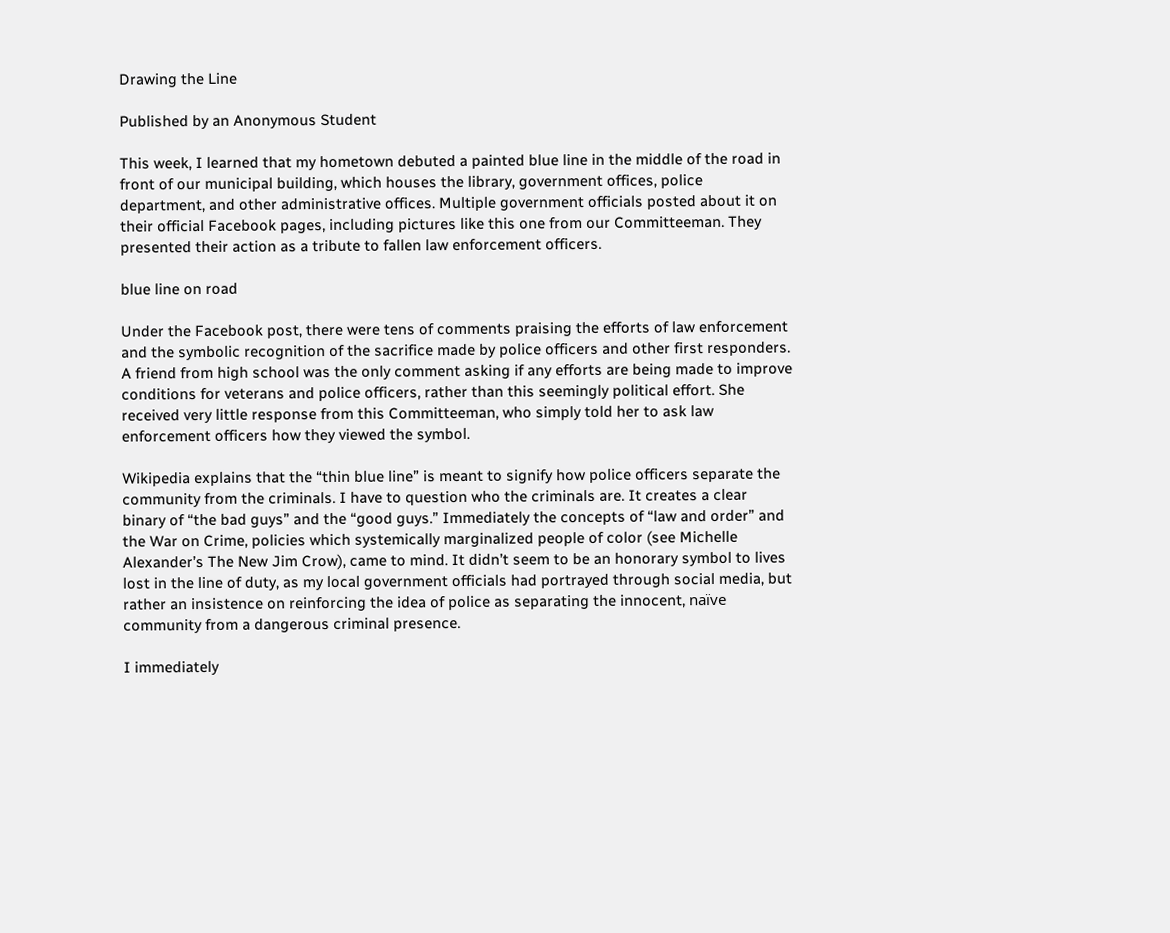Drawing the Line

Published by an Anonymous Student

This week, I learned that my hometown debuted a painted blue line in the middle of the road in front of our municipal building, which houses the library, government offices, police department, and other administrative offices. Multiple government officials posted about it on their official Facebook pages, including pictures like this one from our Committeeman. They presented their action as a tribute to fallen law enforcement officers.

blue line on road

Under the Facebook post, there were tens of comments praising the efforts of law enforcement and the symbolic recognition of the sacrifice made by police officers and other first responders. A friend from high school was the only comment asking if any efforts are being made to improve conditions for veterans and police officers, rather than this seemingly political effort. She received very little response from this Committeeman, who simply told her to ask law enforcement officers how they viewed the symbol.

Wikipedia explains that the “thin blue line” is meant to signify how police officers separate the community from the criminals. I have to question who the criminals are. It creates a clear binary of “the bad guys” and the “good guys.” Immediately the concepts of “law and order” and the War on Crime, policies which systemically marginalized people of color (see Michelle Alexander’s The New Jim Crow), came to mind. It didn’t seem to be an honorary symbol to lives lost in the line of duty, as my local government officials had portrayed through social media, but rather an insistence on reinforcing the idea of police as separating the innocent, naïve community from a dangerous criminal presence.

I immediately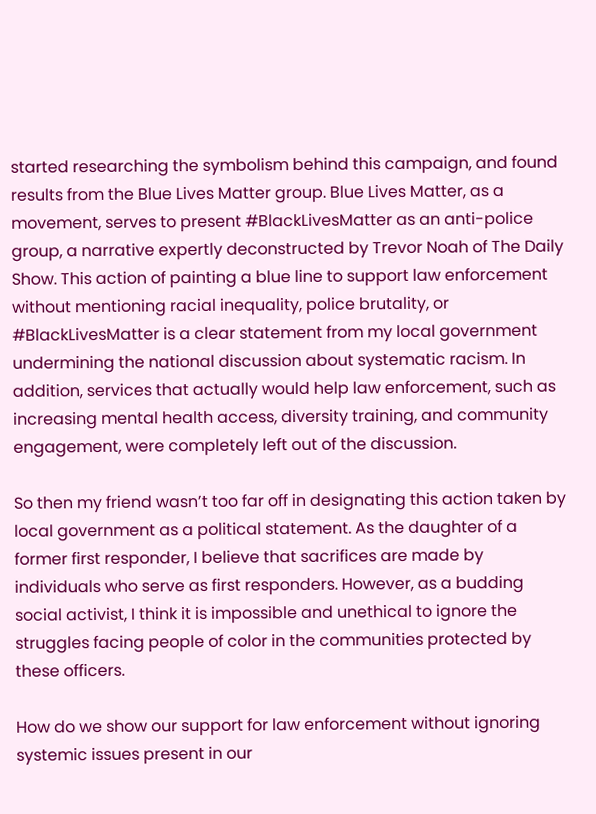started researching the symbolism behind this campaign, and found results from the Blue Lives Matter group. Blue Lives Matter, as a movement, serves to present #BlackLivesMatter as an anti-police group, a narrative expertly deconstructed by Trevor Noah of The Daily Show. This action of painting a blue line to support law enforcement without mentioning racial inequality, police brutality, or #BlackLivesMatter is a clear statement from my local government undermining the national discussion about systematic racism. In addition, services that actually would help law enforcement, such as increasing mental health access, diversity training, and community engagement, were completely left out of the discussion.

So then my friend wasn’t too far off in designating this action taken by local government as a political statement. As the daughter of a former first responder, I believe that sacrifices are made by individuals who serve as first responders. However, as a budding social activist, I think it is impossible and unethical to ignore the struggles facing people of color in the communities protected by these officers.

How do we show our support for law enforcement without ignoring systemic issues present in our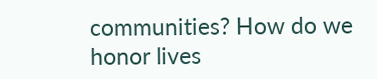communities? How do we honor lives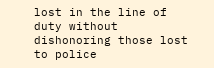lost in the line of duty without dishonoring those lost to police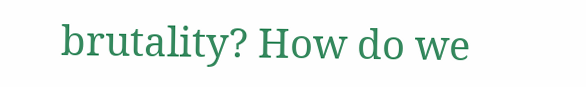brutality? How do we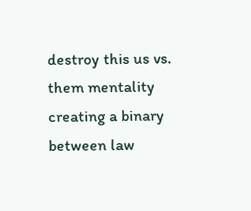destroy this us vs. them mentality creating a binary between law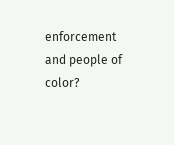enforcement and people of color?